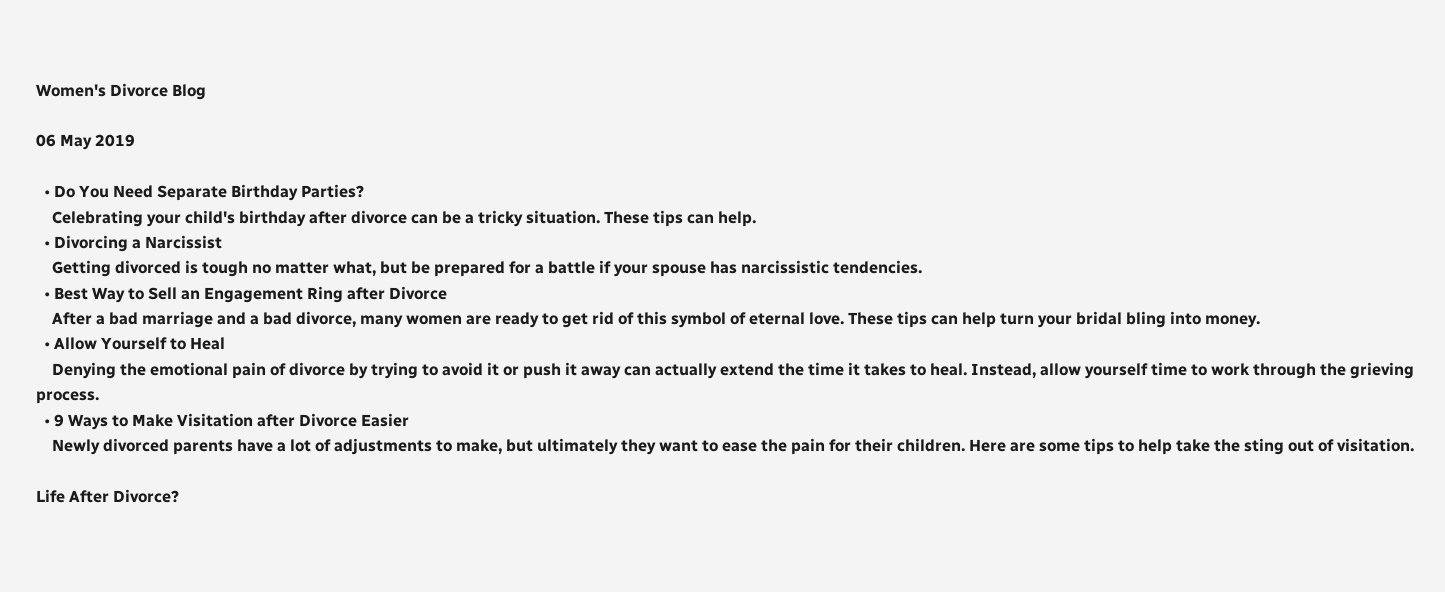Women's Divorce Blog

06 May 2019

  • Do You Need Separate Birthday Parties?
    Celebrating your child's birthday after divorce can be a tricky situation. These tips can help.
  • Divorcing a Narcissist
    Getting divorced is tough no matter what, but be prepared for a battle if your spouse has narcissistic tendencies.
  • Best Way to Sell an Engagement Ring after Divorce
    After a bad marriage and a bad divorce, many women are ready to get rid of this symbol of eternal love. These tips can help turn your bridal bling into money.
  • Allow Yourself to Heal
    Denying the emotional pain of divorce by trying to avoid it or push it away can actually extend the time it takes to heal. Instead, allow yourself time to work through the grieving process.
  • 9 Ways to Make Visitation after Divorce Easier
    Newly divorced parents have a lot of adjustments to make, but ultimately they want to ease the pain for their children. Here are some tips to help take the sting out of visitation.

Life After Divorce?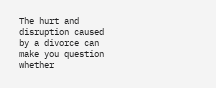The hurt and disruption caused by a divorce can make you question whether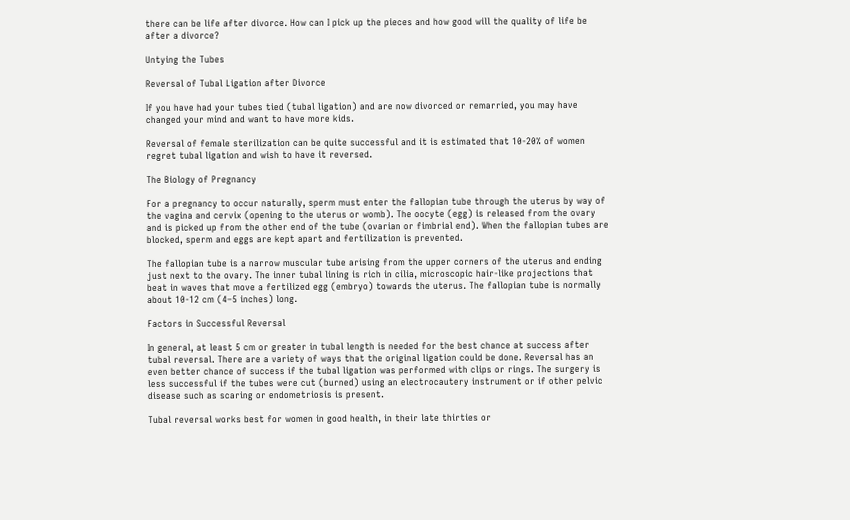there can be life after divorce. How can I pick up the pieces and how good will the quality of life be after a divorce?

Untying the Tubes

Reversal of Tubal Ligation after Divorce

If you have had your tubes tied (tubal ligation) and are now divorced or remarried, you may have changed your mind and want to have more kids.

Reversal of female sterilization can be quite successful and it is estimated that 10-20% of women regret tubal ligation and wish to have it reversed.

The Biology of Pregnancy

For a pregnancy to occur naturally, sperm must enter the fallopian tube through the uterus by way of the vagina and cervix (opening to the uterus or womb). The oocyte (egg) is released from the ovary and is picked up from the other end of the tube (ovarian or fimbrial end). When the fallopian tubes are blocked, sperm and eggs are kept apart and fertilization is prevented.

The fallopian tube is a narrow muscular tube arising from the upper corners of the uterus and ending just next to the ovary. The inner tubal lining is rich in cilia, microscopic hair-like projections that beat in waves that move a fertilized egg (embryo) towards the uterus. The fallopian tube is normally about 10-12 cm (4–5 inches) long.

Factors in Successful Reversal

In general, at least 5 cm or greater in tubal length is needed for the best chance at success after tubal reversal. There are a variety of ways that the original ligation could be done. Reversal has an even better chance of success if the tubal ligation was performed with clips or rings. The surgery is less successful if the tubes were cut (burned) using an electrocautery instrument or if other pelvic disease such as scaring or endometriosis is present.

Tubal reversal works best for women in good health, in their late thirties or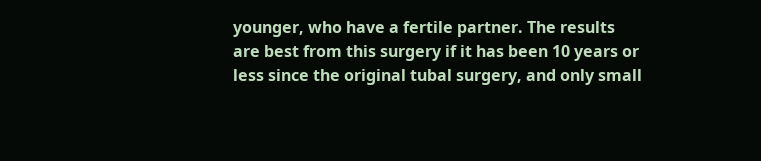younger, who have a fertile partner. The results are best from this surgery if it has been 10 years or less since the original tubal surgery, and only small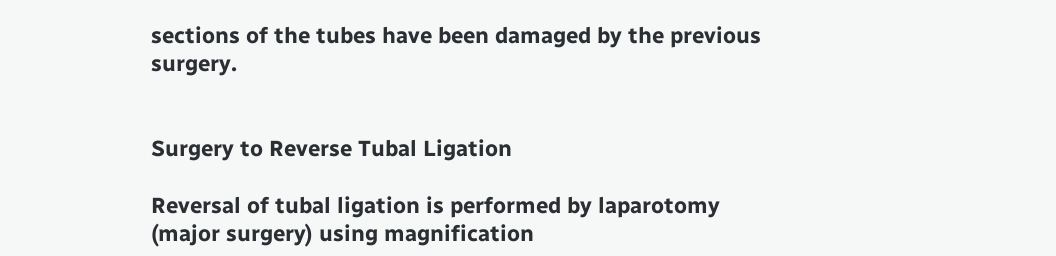sections of the tubes have been damaged by the previous surgery.


Surgery to Reverse Tubal Ligation

Reversal of tubal ligation is performed by laparotomy (major surgery) using magnification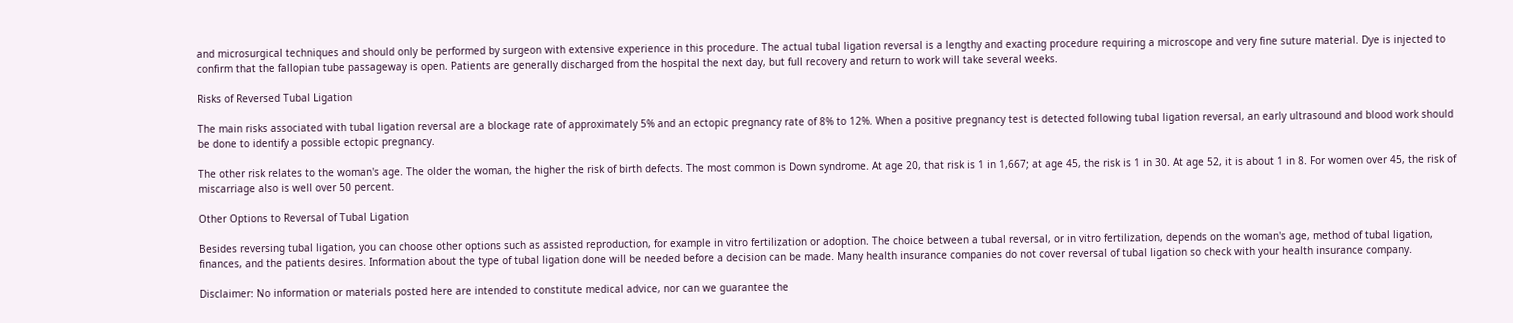and microsurgical techniques and should only be performed by surgeon with extensive experience in this procedure. The actual tubal ligation reversal is a lengthy and exacting procedure requiring a microscope and very fine suture material. Dye is injected to confirm that the fallopian tube passageway is open. Patients are generally discharged from the hospital the next day, but full recovery and return to work will take several weeks.

Risks of Reversed Tubal Ligation

The main risks associated with tubal ligation reversal are a blockage rate of approximately 5% and an ectopic pregnancy rate of 8% to 12%. When a positive pregnancy test is detected following tubal ligation reversal, an early ultrasound and blood work should be done to identify a possible ectopic pregnancy.

The other risk relates to the woman's age. The older the woman, the higher the risk of birth defects. The most common is Down syndrome. At age 20, that risk is 1 in 1,667; at age 45, the risk is 1 in 30. At age 52, it is about 1 in 8. For women over 45, the risk of miscarriage also is well over 50 percent.

Other Options to Reversal of Tubal Ligation

Besides reversing tubal ligation, you can choose other options such as assisted reproduction, for example in vitro fertilization or adoption. The choice between a tubal reversal, or in vitro fertilization, depends on the woman's age, method of tubal ligation, finances, and the patients desires. Information about the type of tubal ligation done will be needed before a decision can be made. Many health insurance companies do not cover reversal of tubal ligation so check with your health insurance company.

Disclaimer: No information or materials posted here are intended to constitute medical advice, nor can we guarantee the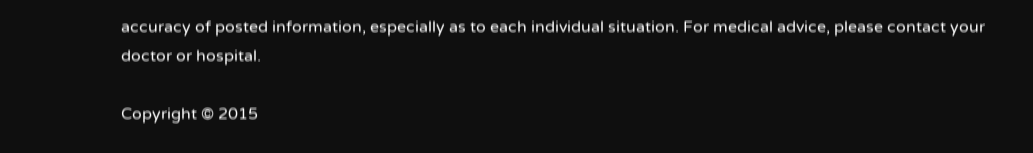accuracy of posted information, especially as to each individual situation. For medical advice, please contact your doctor or hospital.

Copyright © 2015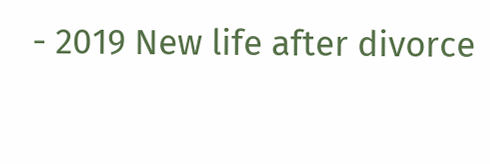- 2019 New life after divorce